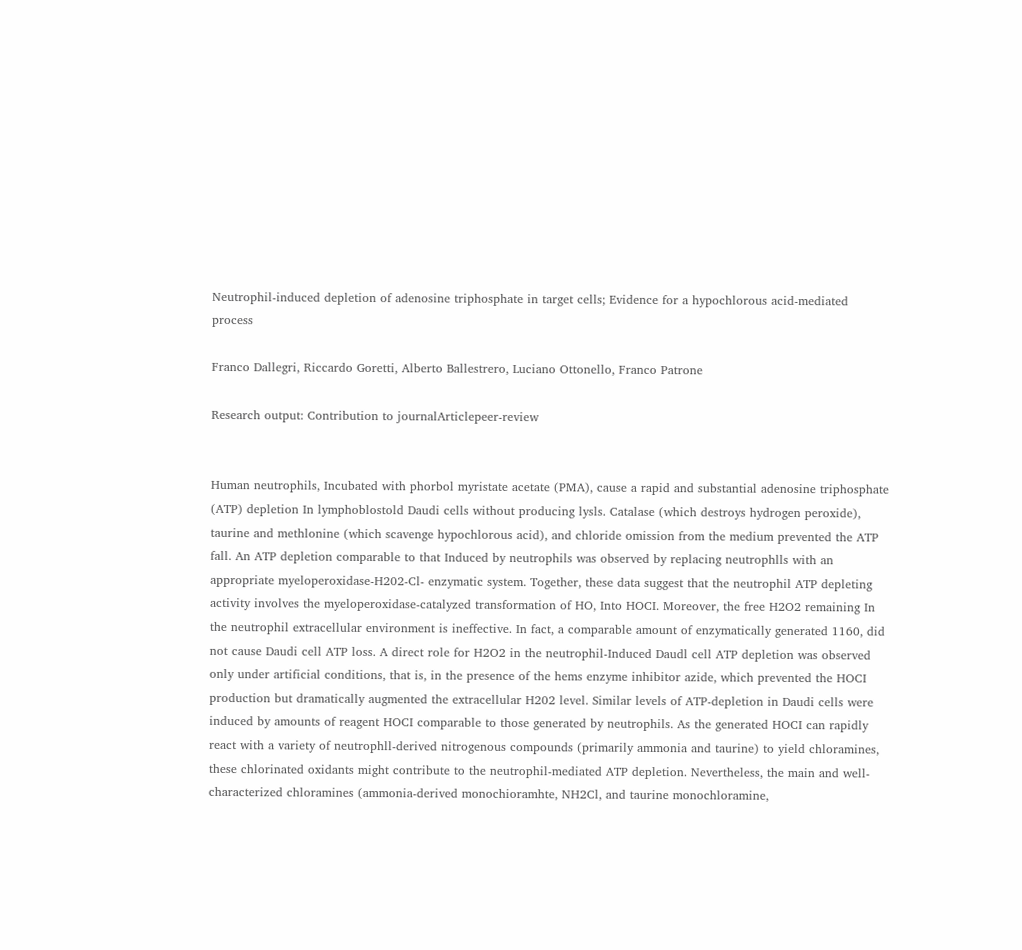Neutrophil-induced depletion of adenosine triphosphate in target cells; Evidence for a hypochlorous acid-mediated process

Franco Dallegri, Riccardo Goretti, Alberto Ballestrero, Luciano Ottonello, Franco Patrone

Research output: Contribution to journalArticlepeer-review


Human neutrophils, Incubated with phorbol myristate acetate (PMA), cause a rapid and substantial adenosine triphosphate (ATP) depletion In lymphoblostold Daudi cells without producing lysls. Catalase (which destroys hydrogen peroxide), taurine and methlonine (which scavenge hypochlorous acid), and chloride omission from the medium prevented the ATP fall. An ATP depletion comparable to that Induced by neutrophils was observed by replacing neutrophlls with an appropriate myeloperoxidase-H202-Cl- enzymatic system. Together, these data suggest that the neutrophil ATP depleting activity involves the myeloperoxidase-catalyzed transformation of HO, Into HOCI. Moreover, the free H2O2 remaining In the neutrophil extracellular environment is ineffective. In fact, a comparable amount of enzymatically generated 1160, did not cause Daudi cell ATP loss. A direct role for H2O2 in the neutrophil-Induced Daudl cell ATP depletion was observed only under artificial conditions, that is, in the presence of the hems enzyme inhibitor azide, which prevented the HOCI production but dramatically augmented the extracellular H202 level. Similar levels of ATP-depletion in Daudi cells were induced by amounts of reagent HOCI comparable to those generated by neutrophils. As the generated HOCI can rapidly react with a variety of neutrophll-derived nitrogenous compounds (primarily ammonia and taurine) to yield chloramines, these chlorinated oxidants might contribute to the neutrophil-mediated ATP depletion. Nevertheless, the main and well-characterized chloramines (ammonia-derived monochioramhte, NH2Cl, and taurine monochloramine,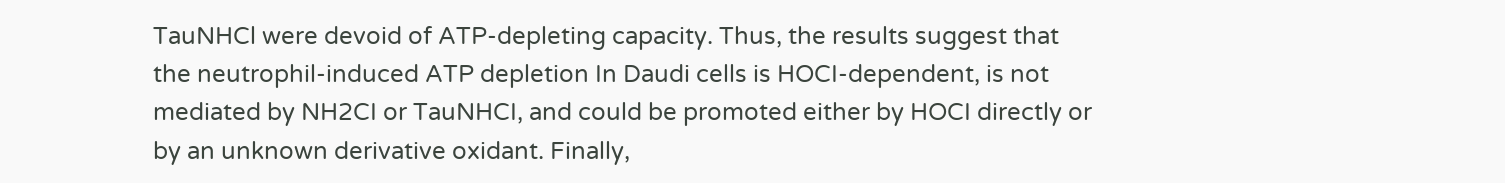TauNHCl were devoid of ATP-depleting capacity. Thus, the results suggest that the neutrophil-induced ATP depletion In Daudi cells is HOCI-dependent, is not mediated by NH2CI or TauNHCI, and could be promoted either by HOCI directly or by an unknown derivative oxidant. Finally,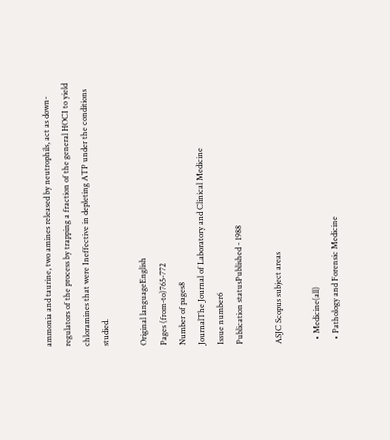ammonia and taurine, two amines released by neutrophils, act as down-regulators of the process by trapping a fraction of the general HOCI to yield chloramines that were Ineffective in depleting ATP under the conditions studied.

Original languageEnglish
Pages (from-to)765-772
Number of pages8
JournalThe Journal of Laboratory and Clinical Medicine
Issue number6
Publication statusPublished - 1988

ASJC Scopus subject areas

  • Medicine(all)
  • Pathology and Forensic Medicine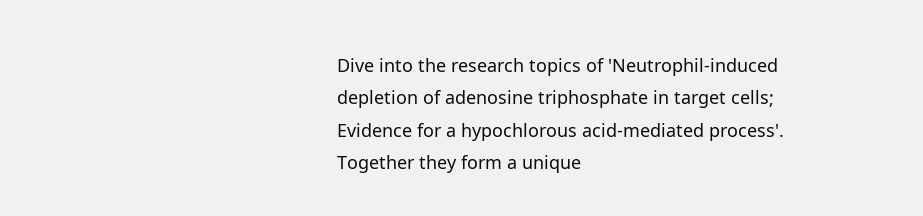Dive into the research topics of 'Neutrophil-induced depletion of adenosine triphosphate in target cells; Evidence for a hypochlorous acid-mediated process'. Together they form a unique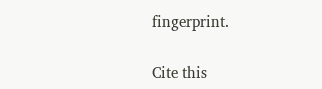fingerprint.

Cite this